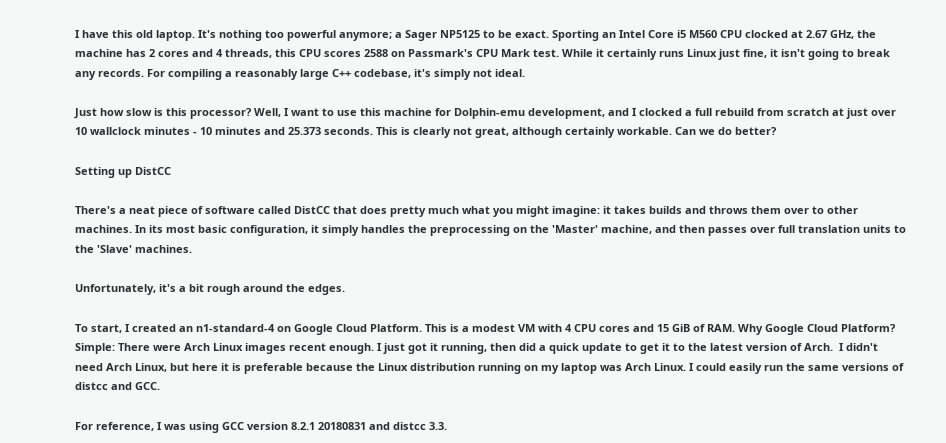I have this old laptop. It's nothing too powerful anymore; a Sager NP5125 to be exact. Sporting an Intel Core i5 M560 CPU clocked at 2.67 GHz, the machine has 2 cores and 4 threads, this CPU scores 2588 on Passmark's CPU Mark test. While it certainly runs Linux just fine, it isn't going to break any records. For compiling a reasonably large C++ codebase, it's simply not ideal.

Just how slow is this processor? Well, I want to use this machine for Dolphin-emu development, and I clocked a full rebuild from scratch at just over 10 wallclock minutes - 10 minutes and 25.373 seconds. This is clearly not great, although certainly workable. Can we do better?

Setting up DistCC

There's a neat piece of software called DistCC that does pretty much what you might imagine: it takes builds and throws them over to other machines. In its most basic configuration, it simply handles the preprocessing on the 'Master' machine, and then passes over full translation units to the 'Slave' machines.

Unfortunately, it's a bit rough around the edges.

To start, I created an n1-standard-4 on Google Cloud Platform. This is a modest VM with 4 CPU cores and 15 GiB of RAM. Why Google Cloud Platform? Simple: There were Arch Linux images recent enough. I just got it running, then did a quick update to get it to the latest version of Arch.  I didn't need Arch Linux, but here it is preferable because the Linux distribution running on my laptop was Arch Linux. I could easily run the same versions of distcc and GCC.

For reference, I was using GCC version 8.2.1 20180831 and distcc 3.3.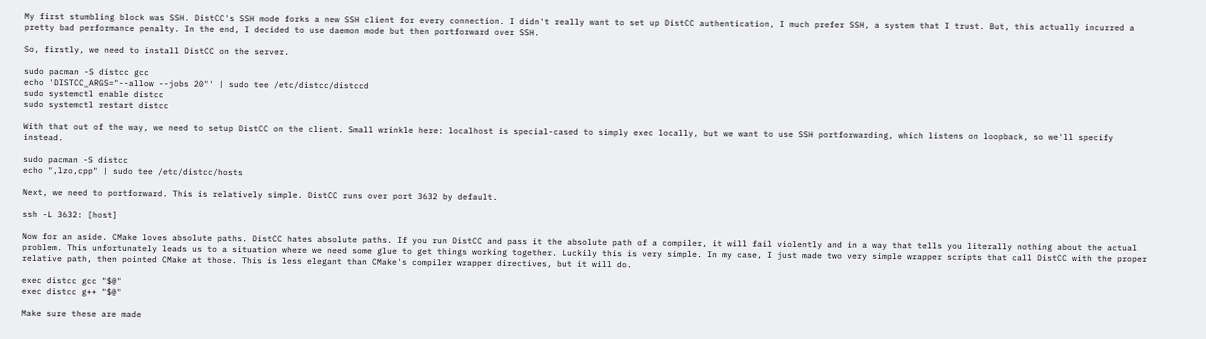My first stumbling block was SSH. DistCC's SSH mode forks a new SSH client for every connection. I didn't really want to set up DistCC authentication, I much prefer SSH, a system that I trust. But, this actually incurred a pretty bad performance penalty. In the end, I decided to use daemon mode but then portforward over SSH.

So, firstly, we need to install DistCC on the server.

sudo pacman -S distcc gcc
echo 'DISTCC_ARGS="--allow --jobs 20"' | sudo tee /etc/distcc/distccd
sudo systemctl enable distcc
sudo systemctl restart distcc

With that out of the way, we need to setup DistCC on the client. Small wrinkle here: localhost is special-cased to simply exec locally, but we want to use SSH portforwarding, which listens on loopback, so we'll specify instead.

sudo pacman -S distcc
echo ",lzo,cpp" | sudo tee /etc/distcc/hosts

Next, we need to portforward. This is relatively simple. DistCC runs over port 3632 by default.

ssh -L 3632: [host]

Now for an aside. CMake loves absolute paths. DistCC hates absolute paths. If you run DistCC and pass it the absolute path of a compiler, it will fail violently and in a way that tells you literally nothing about the actual problem. This unfortunately leads us to a situation where we need some glue to get things working together. Luckily this is very simple. In my case, I just made two very simple wrapper scripts that call DistCC with the proper relative path, then pointed CMake at those. This is less elegant than CMake's compiler wrapper directives, but it will do.

exec distcc gcc "$@"
exec distcc g++ "$@"

Make sure these are made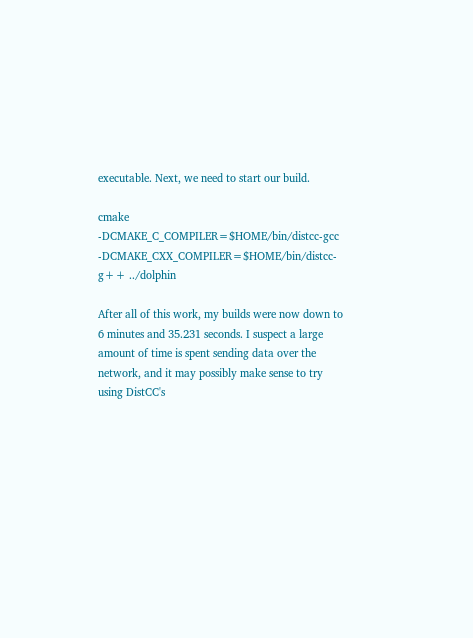executable. Next, we need to start our build.

cmake -DCMAKE_C_COMPILER=$HOME/bin/distcc-gcc -DCMAKE_CXX_COMPILER=$HOME/bin/distcc-g++ ../dolphin

After all of this work, my builds were now down to 6 minutes and 35.231 seconds. I suspect a large amount of time is spent sending data over the network, and it may possibly make sense to try using DistCC's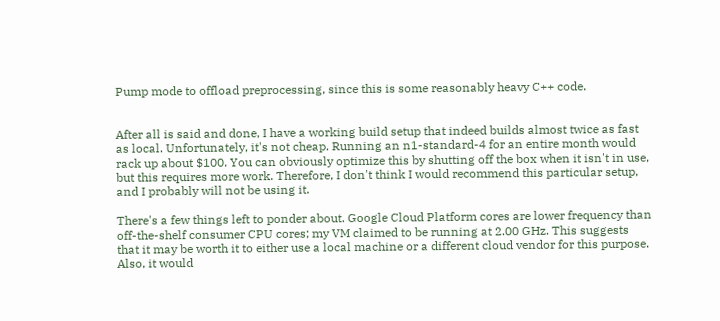Pump mode to offload preprocessing, since this is some reasonably heavy C++ code.


After all is said and done, I have a working build setup that indeed builds almost twice as fast as local. Unfortunately, it's not cheap. Running an n1-standard-4 for an entire month would rack up about $100. You can obviously optimize this by shutting off the box when it isn't in use, but this requires more work. Therefore, I don't think I would recommend this particular setup, and I probably will not be using it.

There's a few things left to ponder about. Google Cloud Platform cores are lower frequency than off-the-shelf consumer CPU cores; my VM claimed to be running at 2.00 GHz. This suggests that it may be worth it to either use a local machine or a different cloud vendor for this purpose. Also, it would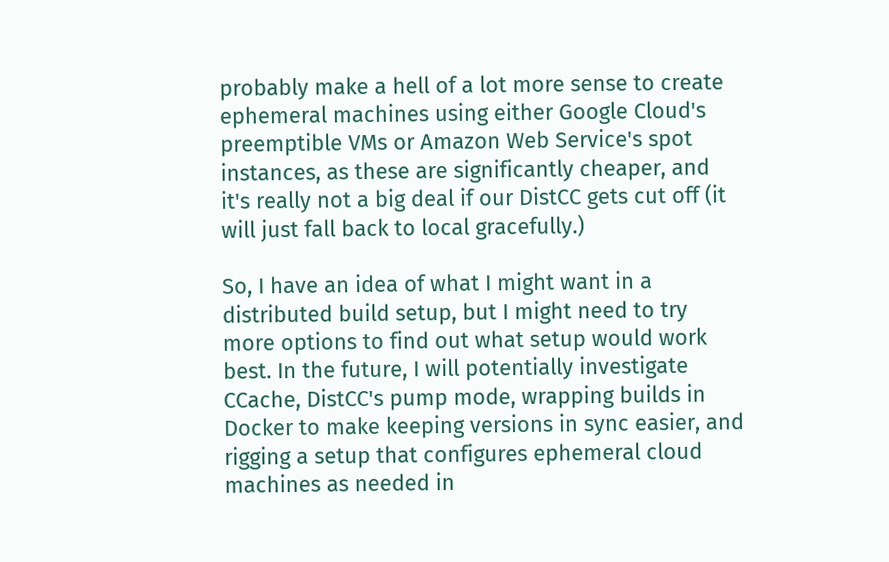probably make a hell of a lot more sense to create ephemeral machines using either Google Cloud's preemptible VMs or Amazon Web Service's spot instances, as these are significantly cheaper, and it's really not a big deal if our DistCC gets cut off (it will just fall back to local gracefully.)

So, I have an idea of what I might want in a distributed build setup, but I might need to try more options to find out what setup would work best. In the future, I will potentially investigate CCache, DistCC's pump mode, wrapping builds in Docker to make keeping versions in sync easier, and rigging a setup that configures ephemeral cloud machines as needed in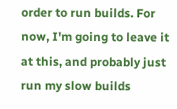order to run builds. For now, I'm going to leave it at this, and probably just run my slow builds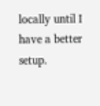locally until I have a better setup.